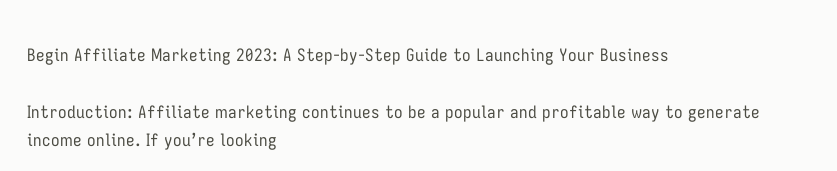Begin Affiliate Marketing 2023: A Step-by-Step Guide to Launching Your Business

Introduction: Affiliate marketing continues to be a popular and profitable way to generate income online. If you’re looking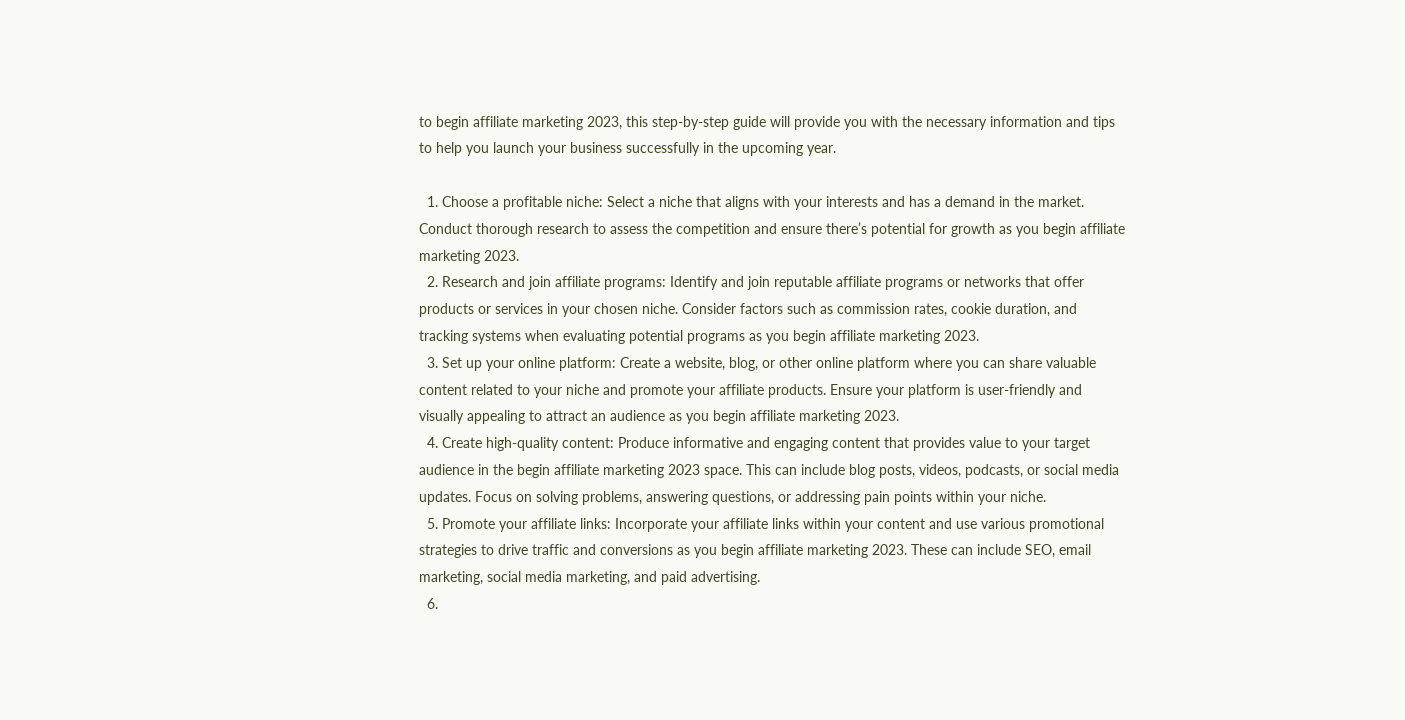to begin affiliate marketing 2023, this step-by-step guide will provide you with the necessary information and tips to help you launch your business successfully in the upcoming year.

  1. Choose a profitable niche: Select a niche that aligns with your interests and has a demand in the market. Conduct thorough research to assess the competition and ensure there’s potential for growth as you begin affiliate marketing 2023.
  2. Research and join affiliate programs: Identify and join reputable affiliate programs or networks that offer products or services in your chosen niche. Consider factors such as commission rates, cookie duration, and tracking systems when evaluating potential programs as you begin affiliate marketing 2023.
  3. Set up your online platform: Create a website, blog, or other online platform where you can share valuable content related to your niche and promote your affiliate products. Ensure your platform is user-friendly and visually appealing to attract an audience as you begin affiliate marketing 2023.
  4. Create high-quality content: Produce informative and engaging content that provides value to your target audience in the begin affiliate marketing 2023 space. This can include blog posts, videos, podcasts, or social media updates. Focus on solving problems, answering questions, or addressing pain points within your niche.
  5. Promote your affiliate links: Incorporate your affiliate links within your content and use various promotional strategies to drive traffic and conversions as you begin affiliate marketing 2023. These can include SEO, email marketing, social media marketing, and paid advertising.
  6.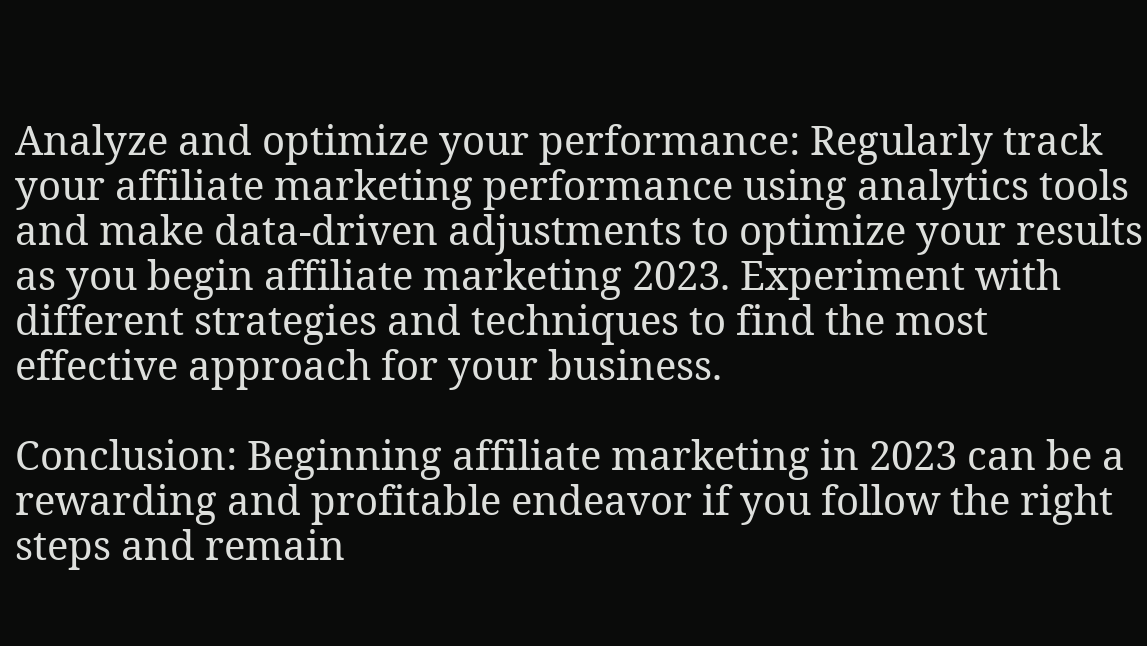Analyze and optimize your performance: Regularly track your affiliate marketing performance using analytics tools and make data-driven adjustments to optimize your results as you begin affiliate marketing 2023. Experiment with different strategies and techniques to find the most effective approach for your business.

Conclusion: Beginning affiliate marketing in 2023 can be a rewarding and profitable endeavor if you follow the right steps and remain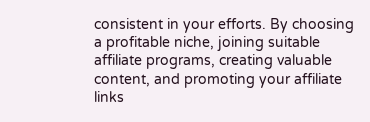consistent in your efforts. By choosing a profitable niche, joining suitable affiliate programs, creating valuable content, and promoting your affiliate links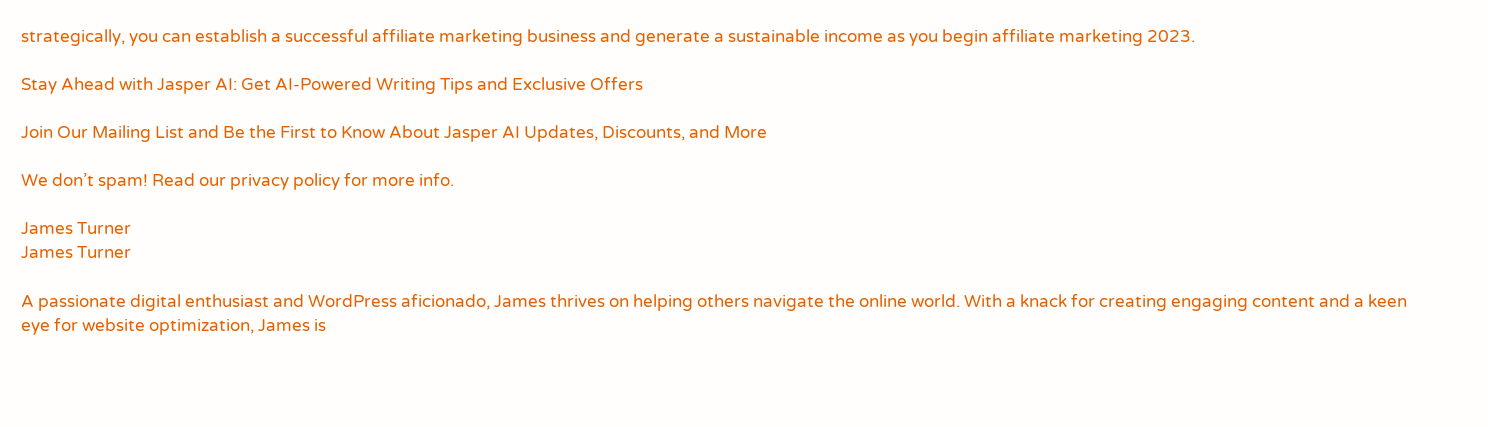strategically, you can establish a successful affiliate marketing business and generate a sustainable income as you begin affiliate marketing 2023.

Stay Ahead with Jasper AI: Get AI-Powered Writing Tips and Exclusive Offers

Join Our Mailing List and Be the First to Know About Jasper AI Updates, Discounts, and More

We don’t spam! Read our privacy policy for more info.

James Turner
James Turner

A passionate digital enthusiast and WordPress aficionado, James thrives on helping others navigate the online world. With a knack for creating engaging content and a keen eye for website optimization, James is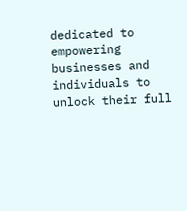dedicated to empowering businesses and individuals to unlock their full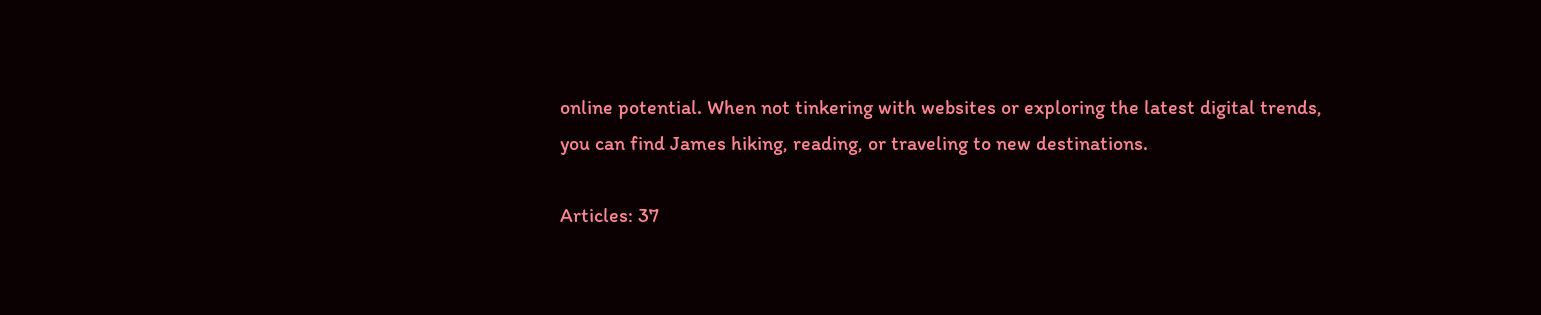online potential. When not tinkering with websites or exploring the latest digital trends, you can find James hiking, reading, or traveling to new destinations.

Articles: 37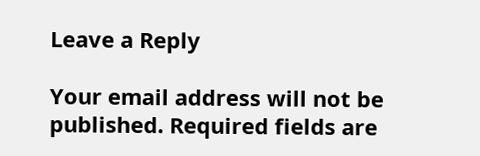Leave a Reply

Your email address will not be published. Required fields are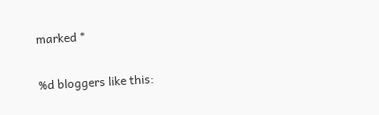marked *

%d bloggers like this: